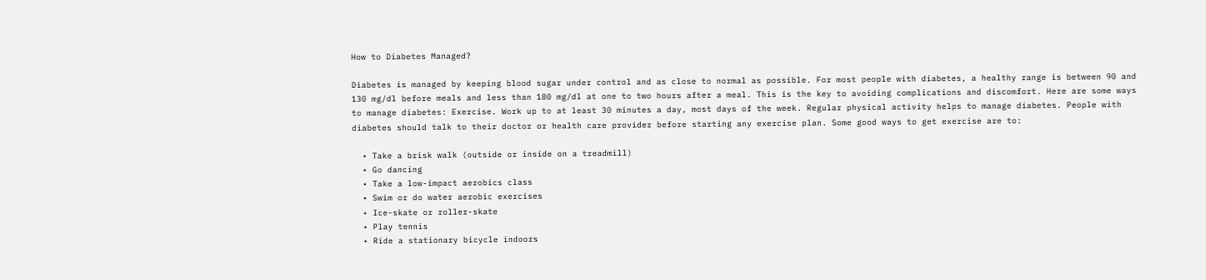How to Diabetes Managed?

Diabetes is managed by keeping blood sugar under control and as close to normal as possible. For most people with diabetes, a healthy range is between 90 and 130 mg/dl before meals and less than 180 mg/dl at one to two hours after a meal. This is the key to avoiding complications and discomfort. Here are some ways to manage diabetes: Exercise. Work up to at least 30 minutes a day, most days of the week. Regular physical activity helps to manage diabetes. People with diabetes should talk to their doctor or health care provider before starting any exercise plan. Some good ways to get exercise are to:

  • Take a brisk walk (outside or inside on a treadmill)
  • Go dancing
  • Take a low-impact aerobics class
  • Swim or do water aerobic exercises
  • Ice-skate or roller-skate
  • Play tennis
  • Ride a stationary bicycle indoors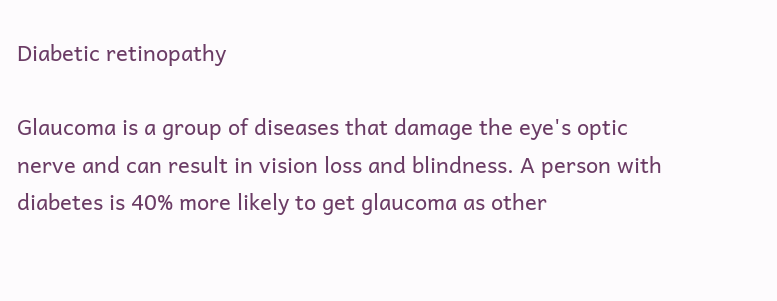Diabetic retinopathy

Glaucoma is a group of diseases that damage the eye's optic nerve and can result in vision loss and blindness. A person with diabetes is 40% more likely to get glaucoma as other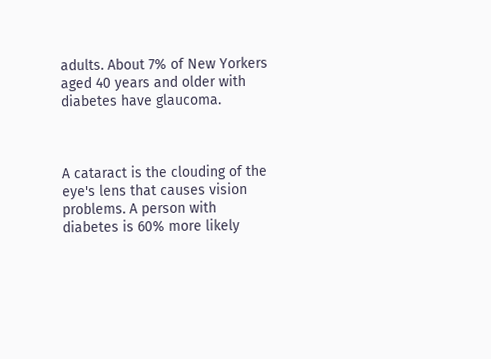adults. About 7% of New Yorkers aged 40 years and older with diabetes have glaucoma.



A cataract is the clouding of the eye's lens that causes vision problems. A person with diabetes is 60% more likely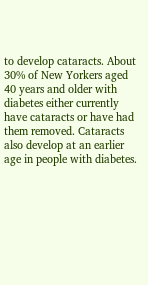to develop cataracts. About 30% of New Yorkers aged 40 years and older with diabetes either currently have cataracts or have had them removed. Cataracts also develop at an earlier age in people with diabetes.